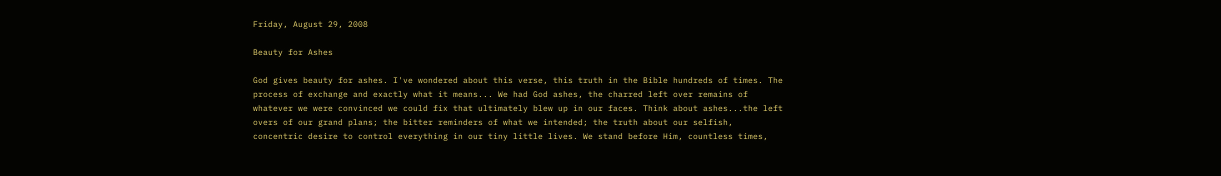Friday, August 29, 2008

Beauty for Ashes

God gives beauty for ashes. I've wondered about this verse, this truth in the Bible hundreds of times. The process of exchange and exactly what it means... We had God ashes, the charred left over remains of whatever we were convinced we could fix that ultimately blew up in our faces. Think about ashes...the left overs of our grand plans; the bitter reminders of what we intended; the truth about our selfish, concentric desire to control everything in our tiny little lives. We stand before Him, countless times,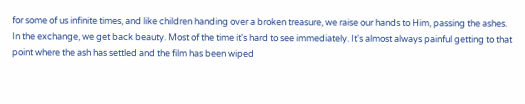for some of us infinite times, and like children handing over a broken treasure, we raise our hands to Him, passing the ashes.
In the exchange, we get back beauty. Most of the time it's hard to see immediately. It's almost always painful getting to that point where the ash has settled and the film has been wiped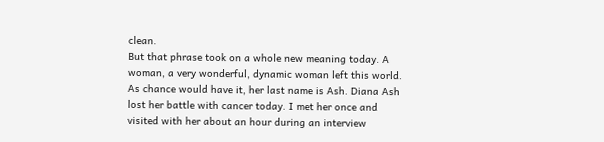clean.
But that phrase took on a whole new meaning today. A woman, a very wonderful, dynamic woman left this world. As chance would have it, her last name is Ash. Diana Ash lost her battle with cancer today. I met her once and visited with her about an hour during an interview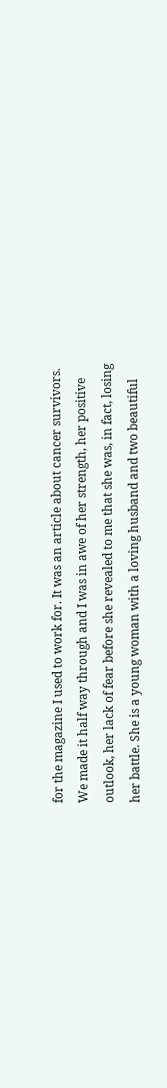for the magazine I used to work for. It was an article about cancer survivors. We made it half way through and I was in awe of her strength, her positive outlook, her lack of fear before she revealed to me that she was, in fact, losing her battle. She is a young woman with a loving husband and two beautiful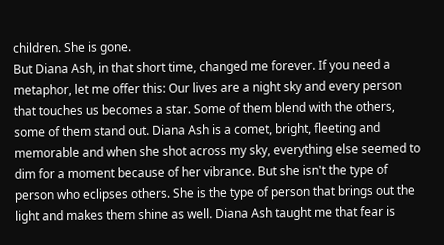children. She is gone.
But Diana Ash, in that short time, changed me forever. If you need a metaphor, let me offer this: Our lives are a night sky and every person that touches us becomes a star. Some of them blend with the others, some of them stand out. Diana Ash is a comet, bright, fleeting and memorable and when she shot across my sky, everything else seemed to dim for a moment because of her vibrance. But she isn't the type of person who eclipses others. She is the type of person that brings out the light and makes them shine as well. Diana Ash taught me that fear is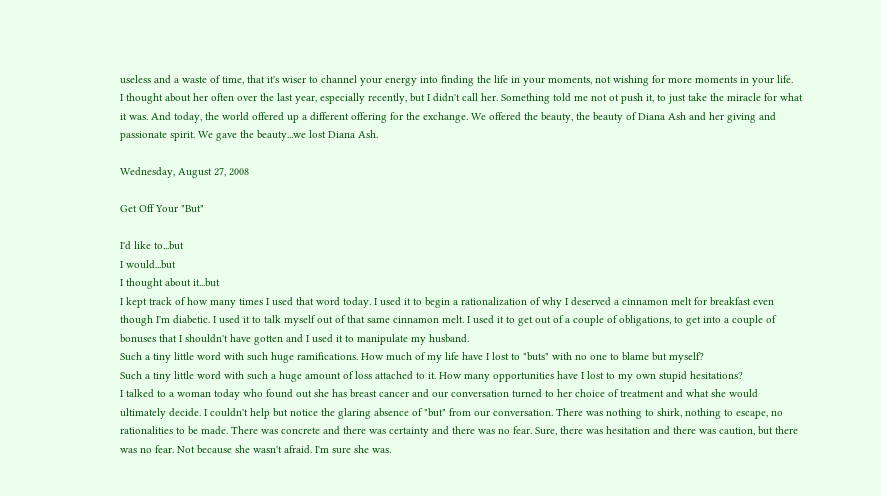useless and a waste of time, that it's wiser to channel your energy into finding the life in your moments, not wishing for more moments in your life.
I thought about her often over the last year, especially recently, but I didn't call her. Something told me not ot push it, to just take the miracle for what it was. And today, the world offered up a different offering for the exchange. We offered the beauty, the beauty of Diana Ash and her giving and passionate spirit. We gave the beauty...we lost Diana Ash.

Wednesday, August 27, 2008

Get Off Your "But"

I'd like to...but
I would...but
I thought about it...but
I kept track of how many times I used that word today. I used it to begin a rationalization of why I deserved a cinnamon melt for breakfast even though I'm diabetic. I used it to talk myself out of that same cinnamon melt. I used it to get out of a couple of obligations, to get into a couple of bonuses that I shouldn't have gotten and I used it to manipulate my husband.
Such a tiny little word with such huge ramifications. How much of my life have I lost to "buts" with no one to blame but myself?
Such a tiny little word with such a huge amount of loss attached to it. How many opportunities have I lost to my own stupid hesitations?
I talked to a woman today who found out she has breast cancer and our conversation turned to her choice of treatment and what she would ultimately decide. I couldn't help but notice the glaring absence of "but" from our conversation. There was nothing to shirk, nothing to escape, no rationalities to be made. There was concrete and there was certainty and there was no fear. Sure, there was hesitation and there was caution, but there was no fear. Not because she wasn't afraid. I'm sure she was.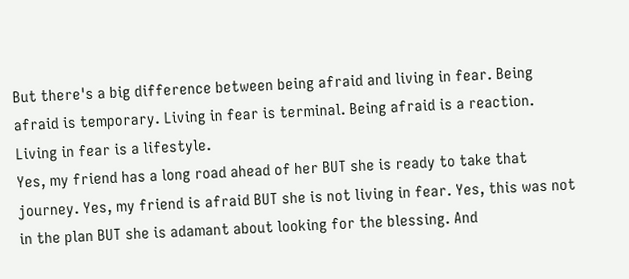But there's a big difference between being afraid and living in fear. Being afraid is temporary. Living in fear is terminal. Being afraid is a reaction. Living in fear is a lifestyle.
Yes, my friend has a long road ahead of her BUT she is ready to take that journey. Yes, my friend is afraid BUT she is not living in fear. Yes, this was not in the plan BUT she is adamant about looking for the blessing. And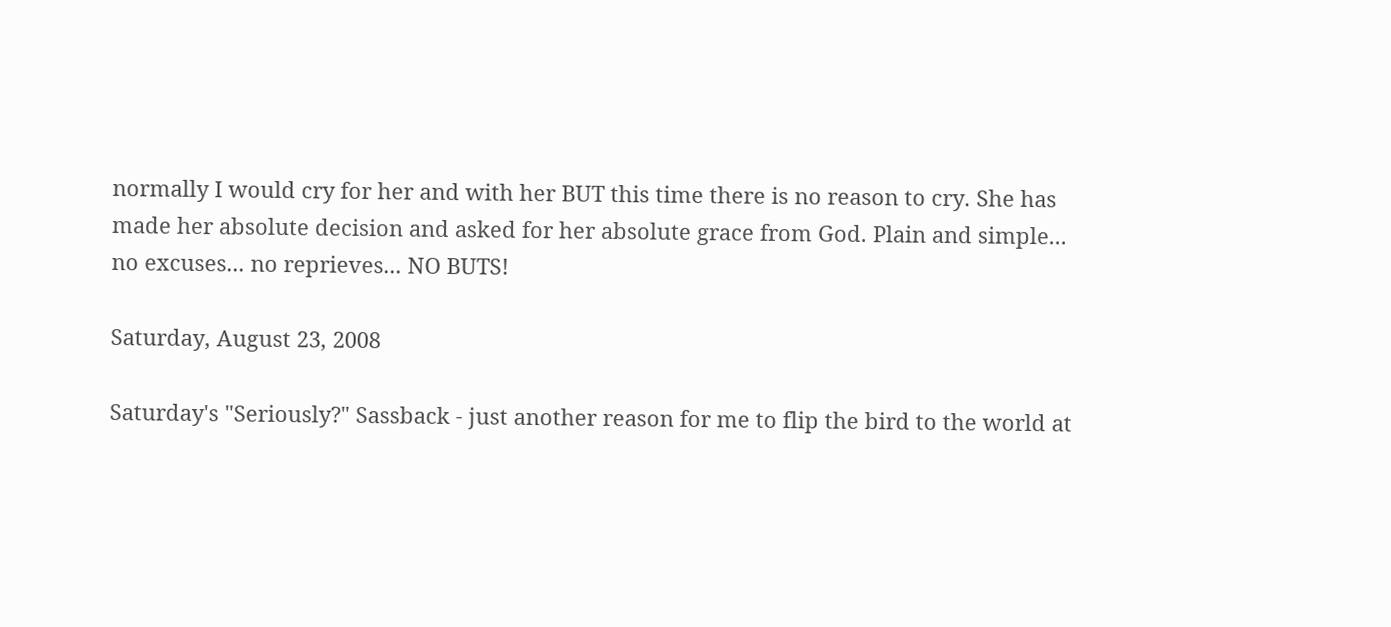normally I would cry for her and with her BUT this time there is no reason to cry. She has made her absolute decision and asked for her absolute grace from God. Plain and simple... no excuses... no reprieves... NO BUTS!

Saturday, August 23, 2008

Saturday's "Seriously?" Sassback - just another reason for me to flip the bird to the world at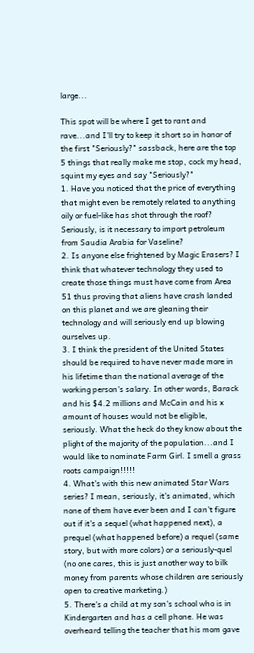large...

This spot will be where I get to rant and rave...and I'll try to keep it short so in honor of the first "Seriously?" sassback, here are the top 5 things that really make me stop, cock my head, squint my eyes and say "Seriously?"
1. Have you noticed that the price of everything that might even be remotely related to anything oily or fuel-like has shot through the roof? Seriously, is it necessary to import petroleum from Saudia Arabia for Vaseline?
2. Is anyone else frightened by Magic Erasers? I think that whatever technology they used to create those things must have come from Area 51 thus proving that aliens have crash landed on this planet and we are gleaning their technology and will seriously end up blowing ourselves up.
3. I think the president of the United States should be required to have never made more in his lifetime than the national average of the working person's salary. In other words, Barack and his $4.2 millions and McCain and his x amount of houses would not be eligible, seriously. What the heck do they know about the plight of the majority of the population...and I would like to nominate Farm Girl. I smell a grass roots campaign!!!!!
4. What's with this new animated Star Wars series? I mean, seriously, it's animated, which none of them have ever been and I can't figure out if it's a sequel (what happened next), a prequel (what happened before) a requel (same story, but with more colors) or a seriously-quel (no one cares, this is just another way to bilk money from parents whose children are seriously open to creative marketing.)
5. There's a child at my son's school who is in Kindergarten and has a cell phone. He was overheard telling the teacher that his mom gave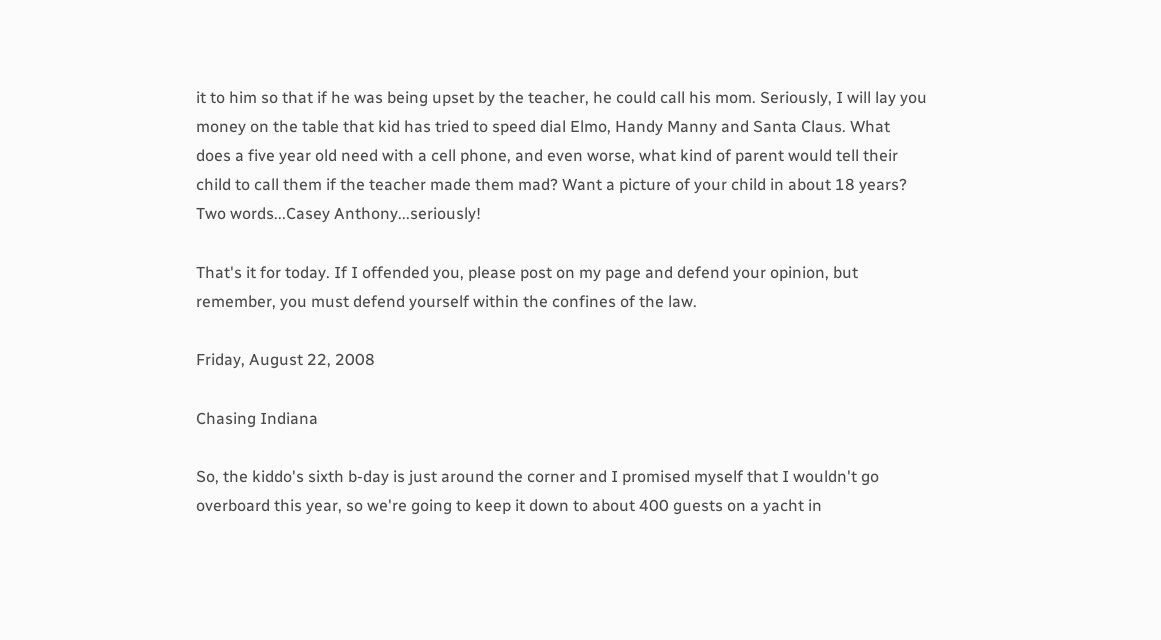it to him so that if he was being upset by the teacher, he could call his mom. Seriously, I will lay you money on the table that kid has tried to speed dial Elmo, Handy Manny and Santa Claus. What does a five year old need with a cell phone, and even worse, what kind of parent would tell their child to call them if the teacher made them mad? Want a picture of your child in about 18 years? Two words...Casey Anthony...seriously!

That's it for today. If I offended you, please post on my page and defend your opinion, but remember, you must defend yourself within the confines of the law.

Friday, August 22, 2008

Chasing Indiana

So, the kiddo's sixth b-day is just around the corner and I promised myself that I wouldn't go overboard this year, so we're going to keep it down to about 400 guests on a yacht in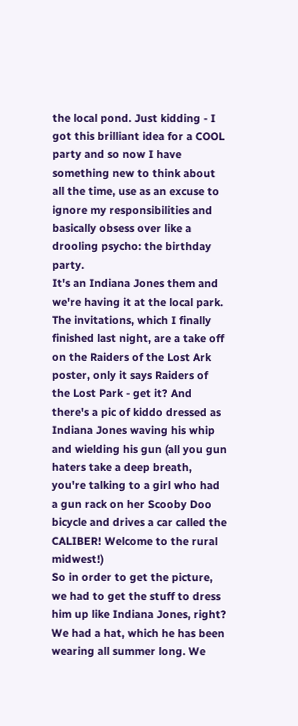the local pond. Just kidding - I got this brilliant idea for a COOL party and so now I have something new to think about all the time, use as an excuse to ignore my responsibilities and basically obsess over like a drooling psycho: the birthday party.
It's an Indiana Jones them and we're having it at the local park. The invitations, which I finally finished last night, are a take off on the Raiders of the Lost Ark poster, only it says Raiders of the Lost Park - get it? And there's a pic of kiddo dressed as Indiana Jones waving his whip and wielding his gun (all you gun haters take a deep breath, you're talking to a girl who had a gun rack on her Scooby Doo bicycle and drives a car called the CALIBER! Welcome to the rural midwest!)
So in order to get the picture, we had to get the stuff to dress him up like Indiana Jones, right? We had a hat, which he has been wearing all summer long. We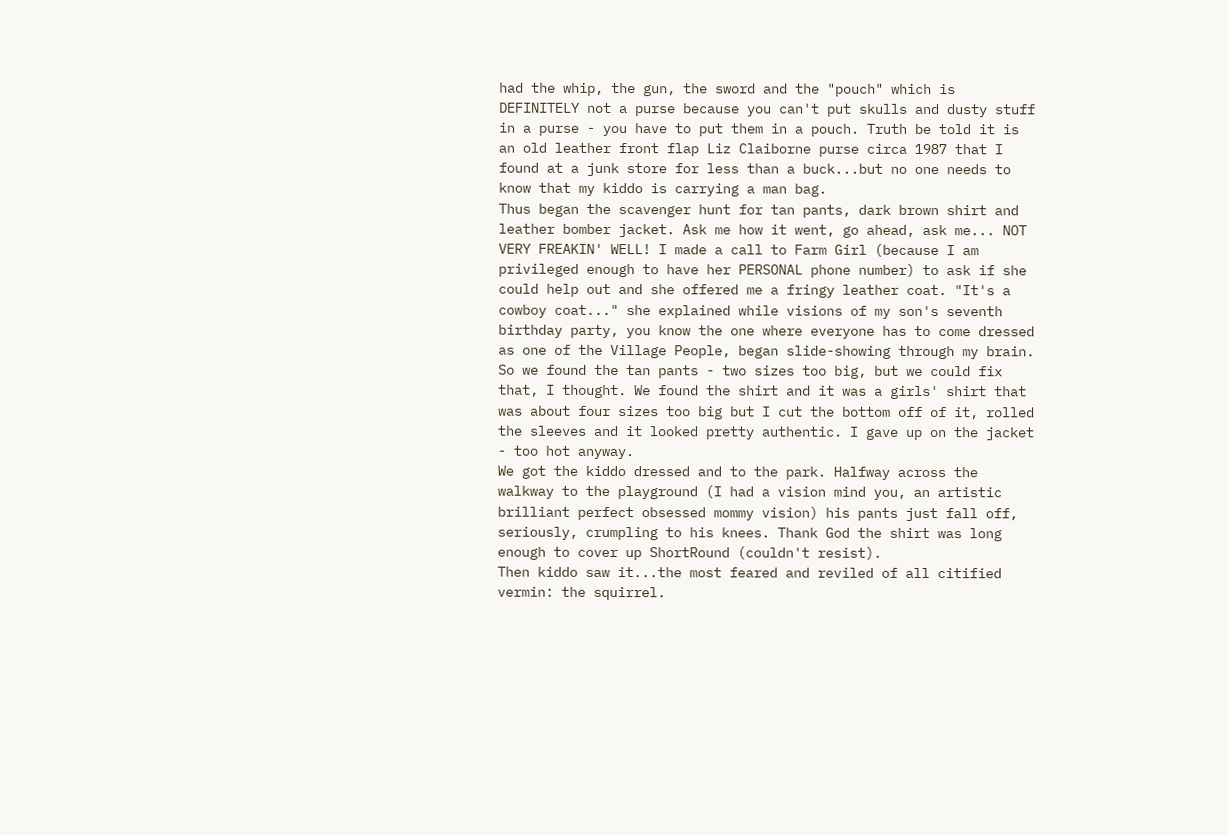had the whip, the gun, the sword and the "pouch" which is DEFINITELY not a purse because you can't put skulls and dusty stuff in a purse - you have to put them in a pouch. Truth be told it is an old leather front flap Liz Claiborne purse circa 1987 that I found at a junk store for less than a buck...but no one needs to know that my kiddo is carrying a man bag.
Thus began the scavenger hunt for tan pants, dark brown shirt and leather bomber jacket. Ask me how it went, go ahead, ask me... NOT VERY FREAKIN' WELL! I made a call to Farm Girl (because I am privileged enough to have her PERSONAL phone number) to ask if she could help out and she offered me a fringy leather coat. "It's a cowboy coat..." she explained while visions of my son's seventh birthday party, you know the one where everyone has to come dressed as one of the Village People, began slide-showing through my brain.
So we found the tan pants - two sizes too big, but we could fix that, I thought. We found the shirt and it was a girls' shirt that was about four sizes too big but I cut the bottom off of it, rolled the sleeves and it looked pretty authentic. I gave up on the jacket - too hot anyway.
We got the kiddo dressed and to the park. Halfway across the walkway to the playground (I had a vision mind you, an artistic brilliant perfect obsessed mommy vision) his pants just fall off, seriously, crumpling to his knees. Thank God the shirt was long enough to cover up ShortRound (couldn't resist).
Then kiddo saw it...the most feared and reviled of all citified vermin: the squirrel.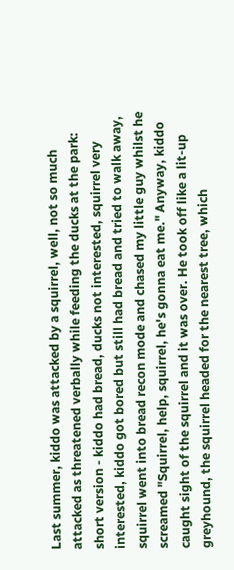Last summer, kiddo was attacked by a squirrel, well, not so much attacked as threatened verbally while feeding the ducks at the park: short version - kiddo had bread, ducks not interested, squirrel very interested, kiddo got bored but still had bread and tried to walk away, squirrel went into bread recon mode and chased my little guy whilst he screamed "Squirrel, help, squirrel, he's gonna eat me." Anyway, kiddo caught sight of the squirrel and it was over. He took off like a lit-up greyhound, the squirrel headed for the nearest tree, which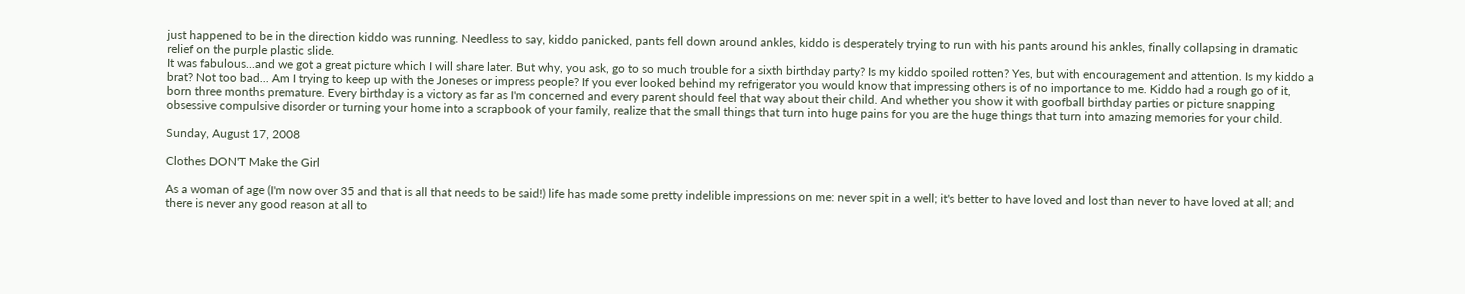just happened to be in the direction kiddo was running. Needless to say, kiddo panicked, pants fell down around ankles, kiddo is desperately trying to run with his pants around his ankles, finally collapsing in dramatic relief on the purple plastic slide.
It was fabulous...and we got a great picture which I will share later. But why, you ask, go to so much trouble for a sixth birthday party? Is my kiddo spoiled rotten? Yes, but with encouragement and attention. Is my kiddo a brat? Not too bad... Am I trying to keep up with the Joneses or impress people? If you ever looked behind my refrigerator you would know that impressing others is of no importance to me. Kiddo had a rough go of it, born three months premature. Every birthday is a victory as far as I'm concerned and every parent should feel that way about their child. And whether you show it with goofball birthday parties or picture snapping obsessive compulsive disorder or turning your home into a scrapbook of your family, realize that the small things that turn into huge pains for you are the huge things that turn into amazing memories for your child.

Sunday, August 17, 2008

Clothes DON'T Make the Girl

As a woman of age (I'm now over 35 and that is all that needs to be said!) life has made some pretty indelible impressions on me: never spit in a well; it's better to have loved and lost than never to have loved at all; and there is never any good reason at all to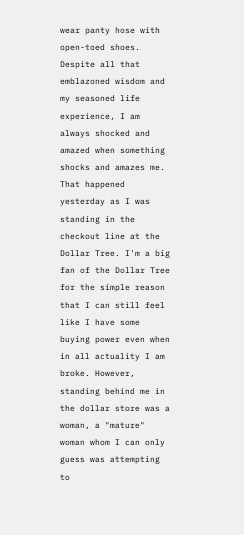wear panty hose with open-toed shoes. Despite all that emblazoned wisdom and my seasoned life experience, I am always shocked and amazed when something shocks and amazes me. That happened yesterday as I was standing in the checkout line at the Dollar Tree. I'm a big fan of the Dollar Tree for the simple reason that I can still feel like I have some buying power even when in all actuality I am broke. However, standing behind me in the dollar store was a woman, a "mature" woman whom I can only guess was attempting to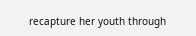recapture her youth through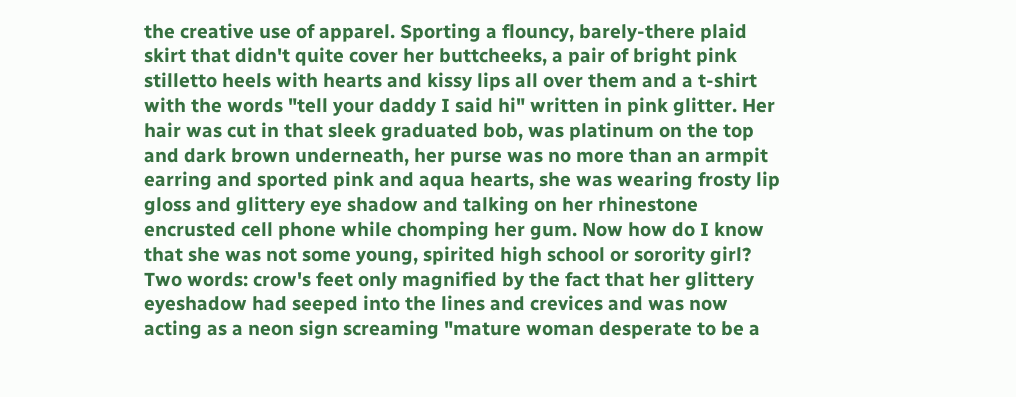the creative use of apparel. Sporting a flouncy, barely-there plaid skirt that didn't quite cover her buttcheeks, a pair of bright pink stilletto heels with hearts and kissy lips all over them and a t-shirt with the words "tell your daddy I said hi" written in pink glitter. Her hair was cut in that sleek graduated bob, was platinum on the top and dark brown underneath, her purse was no more than an armpit earring and sported pink and aqua hearts, she was wearing frosty lip gloss and glittery eye shadow and talking on her rhinestone encrusted cell phone while chomping her gum. Now how do I know that she was not some young, spirited high school or sorority girl? Two words: crow's feet only magnified by the fact that her glittery eyeshadow had seeped into the lines and crevices and was now acting as a neon sign screaming "mature woman desperate to be a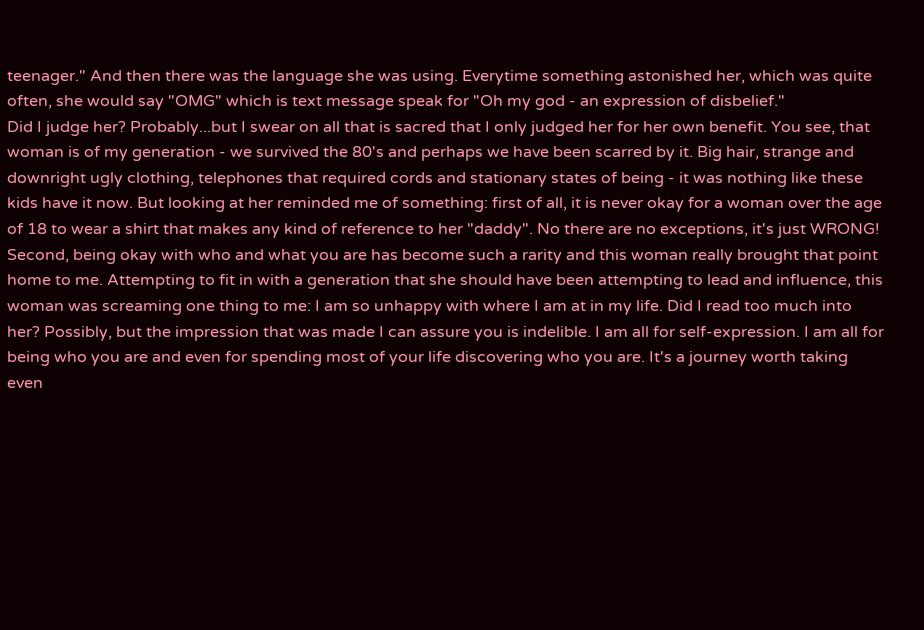teenager." And then there was the language she was using. Everytime something astonished her, which was quite often, she would say "OMG" which is text message speak for "Oh my god - an expression of disbelief."
Did I judge her? Probably...but I swear on all that is sacred that I only judged her for her own benefit. You see, that woman is of my generation - we survived the 80's and perhaps we have been scarred by it. Big hair, strange and downright ugly clothing, telephones that required cords and stationary states of being - it was nothing like these kids have it now. But looking at her reminded me of something: first of all, it is never okay for a woman over the age of 18 to wear a shirt that makes any kind of reference to her "daddy". No there are no exceptions, it's just WRONG! Second, being okay with who and what you are has become such a rarity and this woman really brought that point home to me. Attempting to fit in with a generation that she should have been attempting to lead and influence, this woman was screaming one thing to me: I am so unhappy with where I am at in my life. Did I read too much into her? Possibly, but the impression that was made I can assure you is indelible. I am all for self-expression. I am all for being who you are and even for spending most of your life discovering who you are. It's a journey worth taking even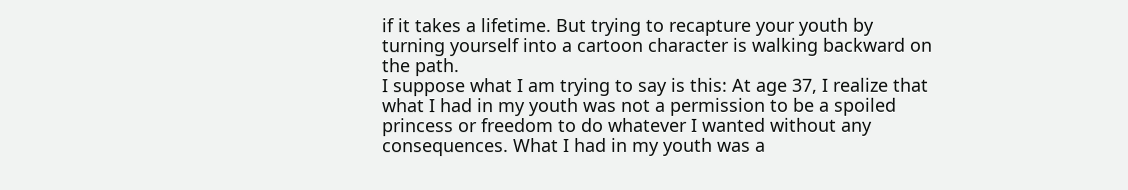if it takes a lifetime. But trying to recapture your youth by turning yourself into a cartoon character is walking backward on the path.
I suppose what I am trying to say is this: At age 37, I realize that what I had in my youth was not a permission to be a spoiled princess or freedom to do whatever I wanted without any consequences. What I had in my youth was a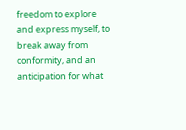freedom to explore and express myself, to break away from conformity, and an anticipation for what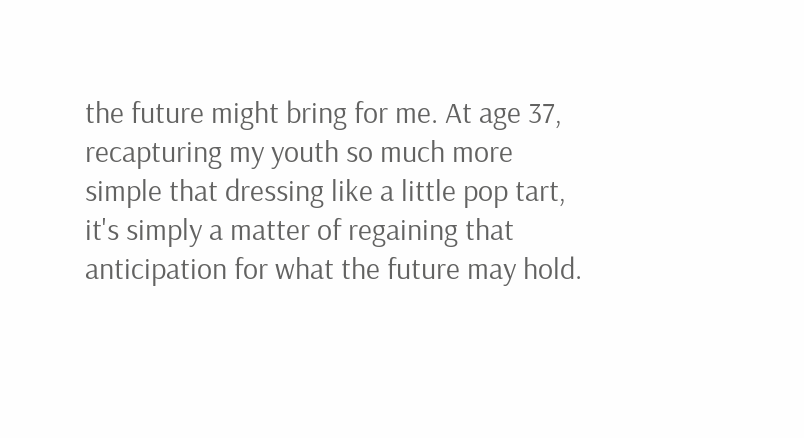the future might bring for me. At age 37, recapturing my youth so much more simple that dressing like a little pop tart, it's simply a matter of regaining that anticipation for what the future may hold.